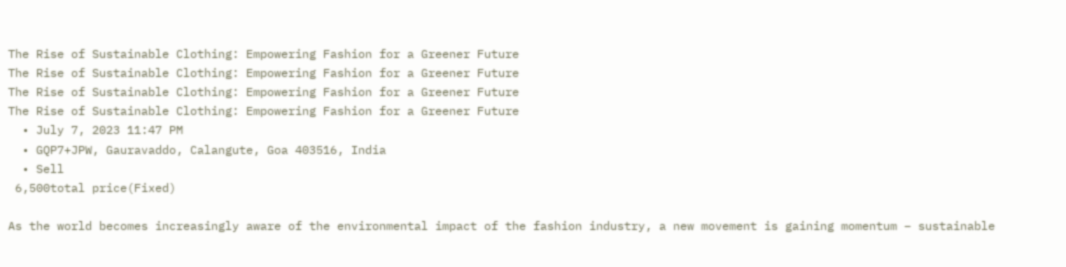The Rise of Sustainable Clothing: Empowering Fashion for a Greener Future
The Rise of Sustainable Clothing: Empowering Fashion for a Greener Future
The Rise of Sustainable Clothing: Empowering Fashion for a Greener Future
The Rise of Sustainable Clothing: Empowering Fashion for a Greener Future
  • July 7, 2023 11:47 PM
  • GQP7+JPW, Gauravaddo, Calangute, Goa 403516, India
  • Sell
 6,500total price(Fixed)

As the world becomes increasingly aware of the environmental impact of the fashion industry, a new movement is gaining momentum – sustainable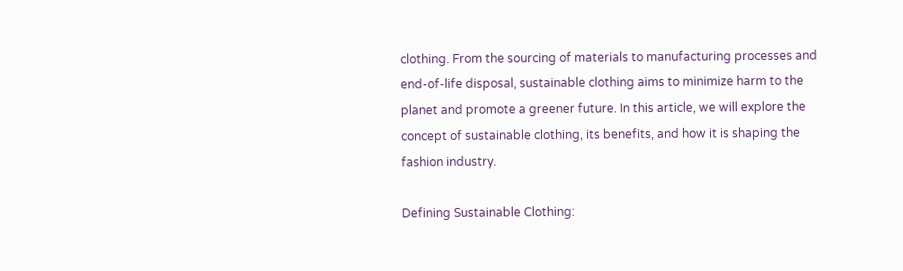clothing. From the sourcing of materials to manufacturing processes and end-of-life disposal, sustainable clothing aims to minimize harm to the planet and promote a greener future. In this article, we will explore the concept of sustainable clothing, its benefits, and how it is shaping the fashion industry.

Defining Sustainable Clothing: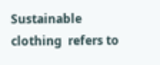Sustainable clothing  refers to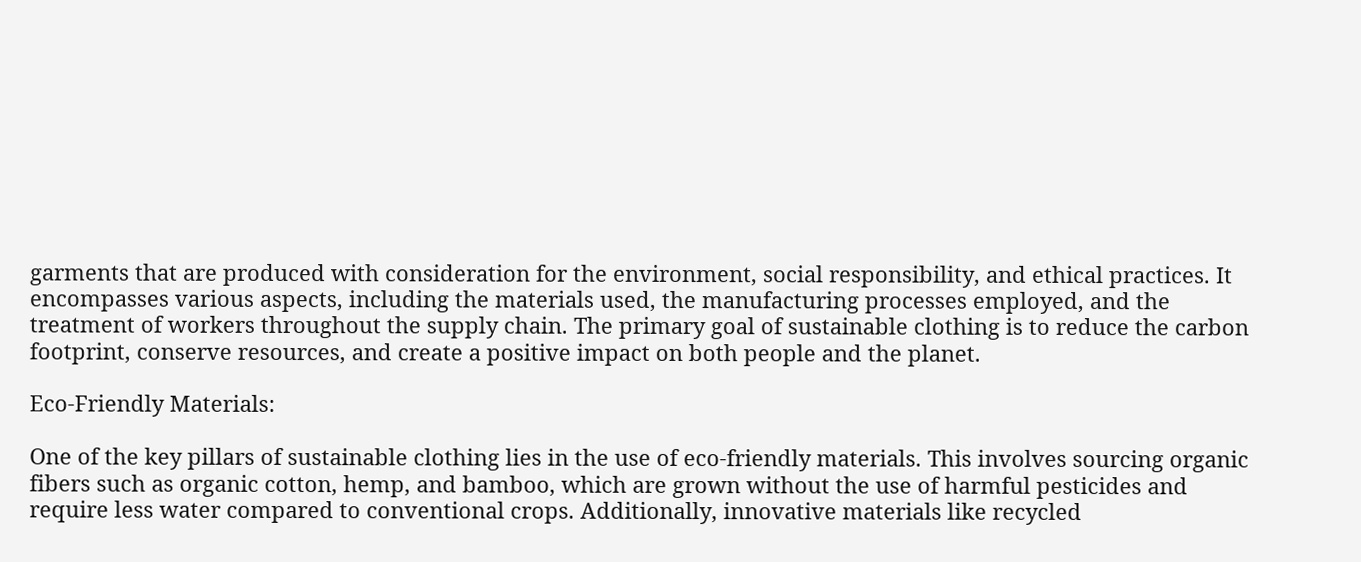garments that are produced with consideration for the environment, social responsibility, and ethical practices. It encompasses various aspects, including the materials used, the manufacturing processes employed, and the treatment of workers throughout the supply chain. The primary goal of sustainable clothing is to reduce the carbon footprint, conserve resources, and create a positive impact on both people and the planet.

Eco-Friendly Materials:

One of the key pillars of sustainable clothing lies in the use of eco-friendly materials. This involves sourcing organic fibers such as organic cotton, hemp, and bamboo, which are grown without the use of harmful pesticides and require less water compared to conventional crops. Additionally, innovative materials like recycled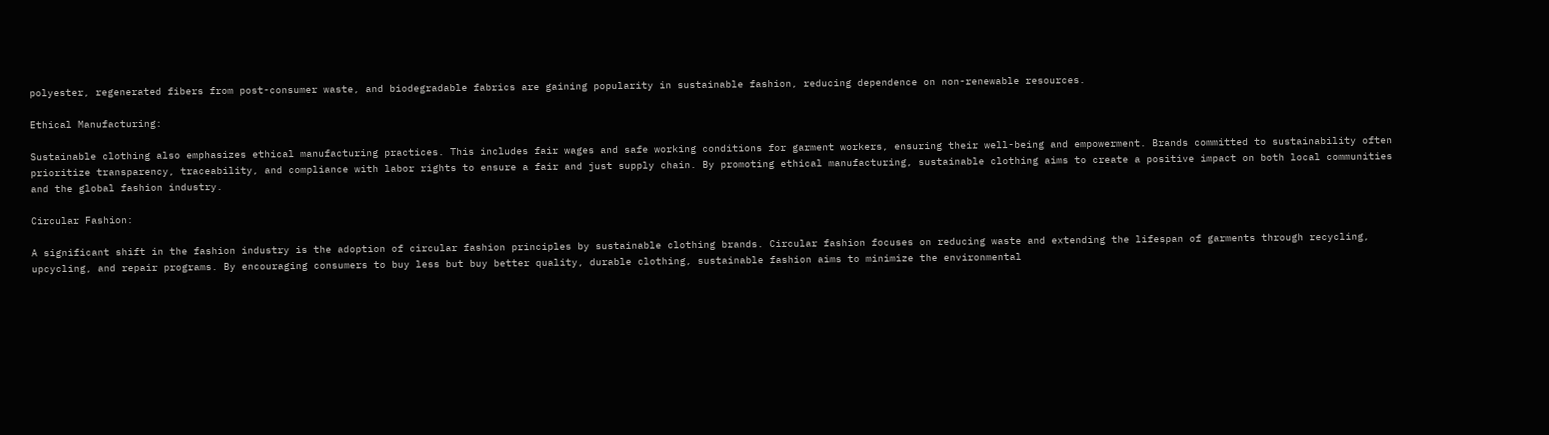polyester, regenerated fibers from post-consumer waste, and biodegradable fabrics are gaining popularity in sustainable fashion, reducing dependence on non-renewable resources.

Ethical Manufacturing:

Sustainable clothing also emphasizes ethical manufacturing practices. This includes fair wages and safe working conditions for garment workers, ensuring their well-being and empowerment. Brands committed to sustainability often prioritize transparency, traceability, and compliance with labor rights to ensure a fair and just supply chain. By promoting ethical manufacturing, sustainable clothing aims to create a positive impact on both local communities and the global fashion industry.

Circular Fashion:

A significant shift in the fashion industry is the adoption of circular fashion principles by sustainable clothing brands. Circular fashion focuses on reducing waste and extending the lifespan of garments through recycling, upcycling, and repair programs. By encouraging consumers to buy less but buy better quality, durable clothing, sustainable fashion aims to minimize the environmental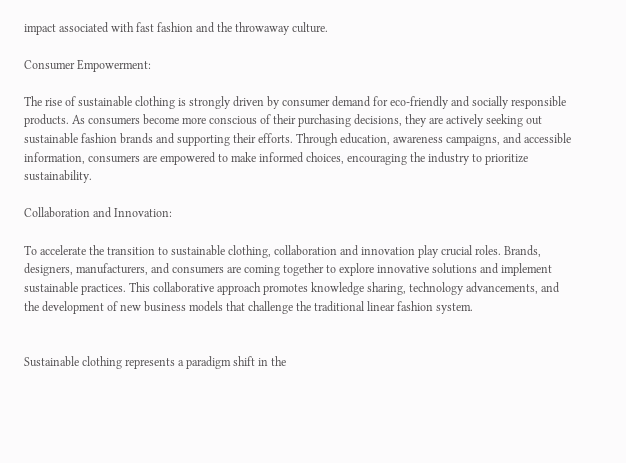impact associated with fast fashion and the throwaway culture.

Consumer Empowerment:

The rise of sustainable clothing is strongly driven by consumer demand for eco-friendly and socially responsible products. As consumers become more conscious of their purchasing decisions, they are actively seeking out sustainable fashion brands and supporting their efforts. Through education, awareness campaigns, and accessible information, consumers are empowered to make informed choices, encouraging the industry to prioritize sustainability.

Collaboration and Innovation:

To accelerate the transition to sustainable clothing, collaboration and innovation play crucial roles. Brands, designers, manufacturers, and consumers are coming together to explore innovative solutions and implement sustainable practices. This collaborative approach promotes knowledge sharing, technology advancements, and the development of new business models that challenge the traditional linear fashion system.


Sustainable clothing represents a paradigm shift in the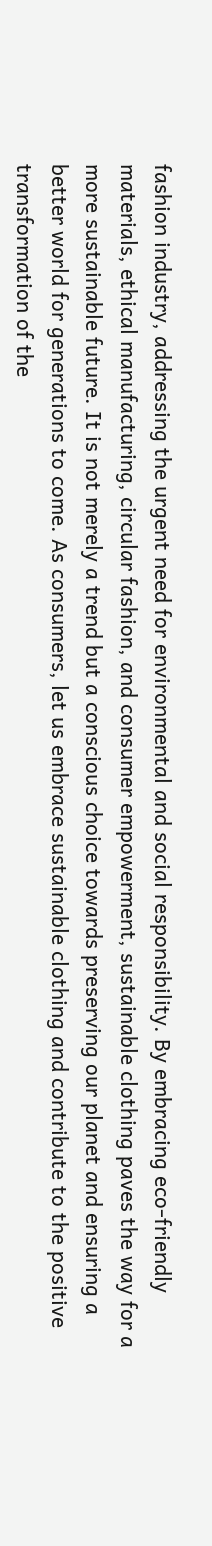fashion industry, addressing the urgent need for environmental and social responsibility. By embracing eco-friendly materials, ethical manufacturing, circular fashion, and consumer empowerment, sustainable clothing paves the way for a more sustainable future. It is not merely a trend but a conscious choice towards preserving our planet and ensuring a better world for generations to come. As consumers, let us embrace sustainable clothing and contribute to the positive transformation of the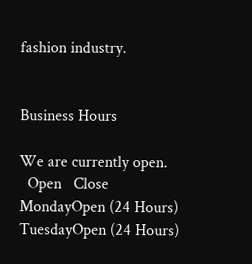fashion industry.


Business Hours

We are currently open.
  Open   Close
MondayOpen (24 Hours)
TuesdayOpen (24 Hours)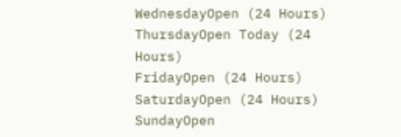WednesdayOpen (24 Hours)
ThursdayOpen Today (24 Hours)
FridayOpen (24 Hours)
SaturdayOpen (24 Hours)
SundayOpen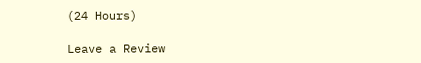(24 Hours)

Leave a Review